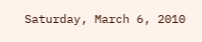Saturday, March 6, 2010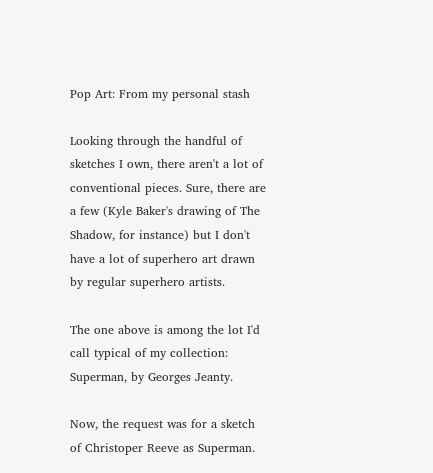Pop Art: From my personal stash

Looking through the handful of sketches I own, there aren't a lot of conventional pieces. Sure, there are a few (Kyle Baker's drawing of The Shadow, for instance) but I don't have a lot of superhero art drawn by regular superhero artists.

The one above is among the lot I'd call typical of my collection: Superman, by Georges Jeanty.

Now, the request was for a sketch of Christoper Reeve as Superman.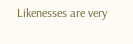Likenesses are very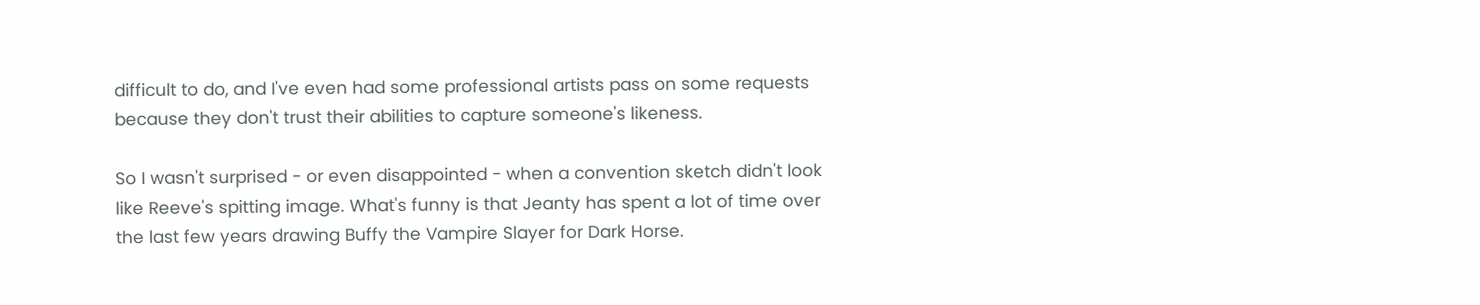difficult to do, and I've even had some professional artists pass on some requests because they don't trust their abilities to capture someone's likeness.

So I wasn't surprised - or even disappointed - when a convention sketch didn't look like Reeve's spitting image. What's funny is that Jeanty has spent a lot of time over the last few years drawing Buffy the Vampire Slayer for Dark Horse.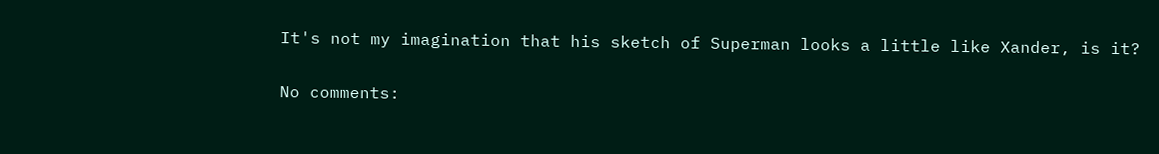It's not my imagination that his sketch of Superman looks a little like Xander, is it?

No comments: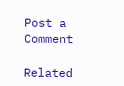Post a Comment

Related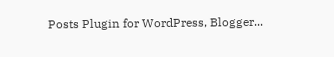Posts Plugin for WordPress, Blogger...